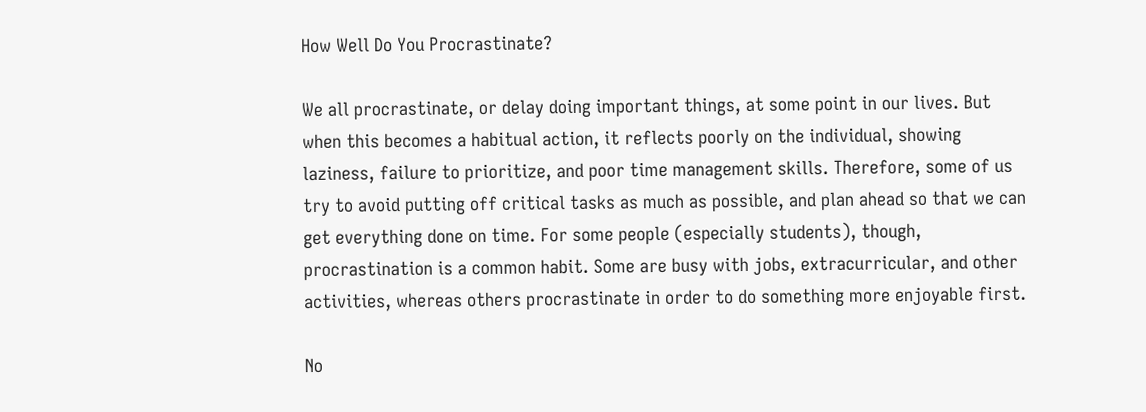How Well Do You Procrastinate?

We all procrastinate, or delay doing important things, at some point in our lives. But when this becomes a habitual action, it reflects poorly on the individual, showing laziness, failure to prioritize, and poor time management skills. Therefore, some of us try to avoid putting off critical tasks as much as possible, and plan ahead so that we can get everything done on time. For some people (especially students), though, procrastination is a common habit. Some are busy with jobs, extracurricular, and other activities, whereas others procrastinate in order to do something more enjoyable first.

No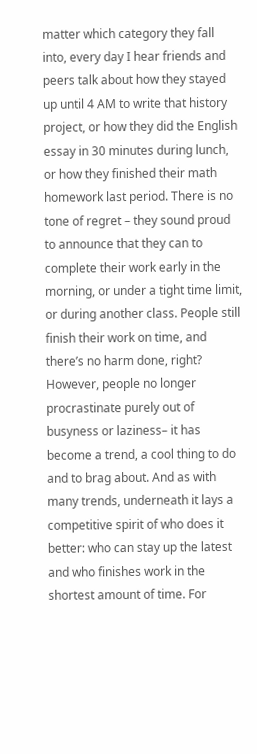matter which category they fall into, every day I hear friends and peers talk about how they stayed up until 4 AM to write that history project, or how they did the English essay in 30 minutes during lunch, or how they finished their math homework last period. There is no tone of regret – they sound proud to announce that they can to complete their work early in the morning, or under a tight time limit, or during another class. People still finish their work on time, and there’s no harm done, right? However, people no longer procrastinate purely out of busyness or laziness– it has become a trend, a cool thing to do and to brag about. And as with many trends, underneath it lays a competitive spirit of who does it better: who can stay up the latest and who finishes work in the shortest amount of time. For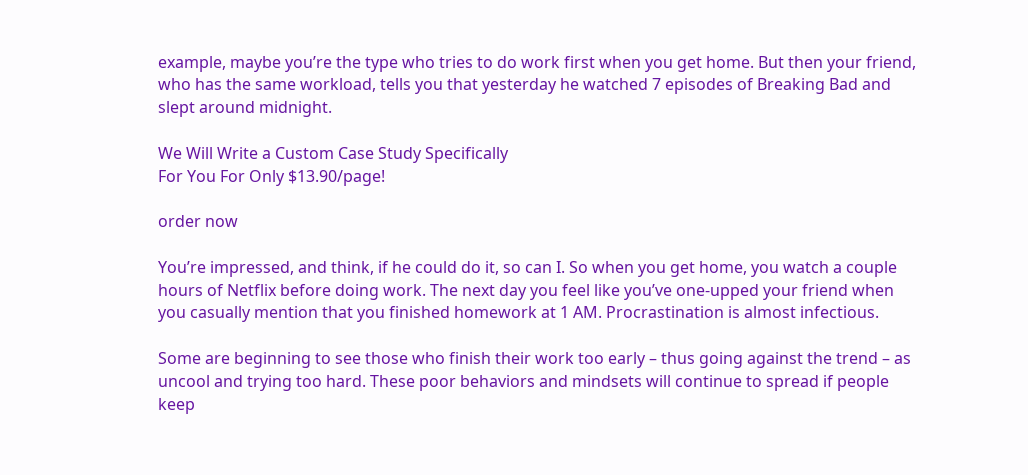example, maybe you’re the type who tries to do work first when you get home. But then your friend, who has the same workload, tells you that yesterday he watched 7 episodes of Breaking Bad and slept around midnight.

We Will Write a Custom Case Study Specifically
For You For Only $13.90/page!

order now

You’re impressed, and think, if he could do it, so can I. So when you get home, you watch a couple hours of Netflix before doing work. The next day you feel like you’ve one-upped your friend when you casually mention that you finished homework at 1 AM. Procrastination is almost infectious.

Some are beginning to see those who finish their work too early – thus going against the trend – as uncool and trying too hard. These poor behaviors and mindsets will continue to spread if people keep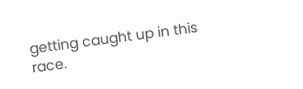getting caught up in this race.